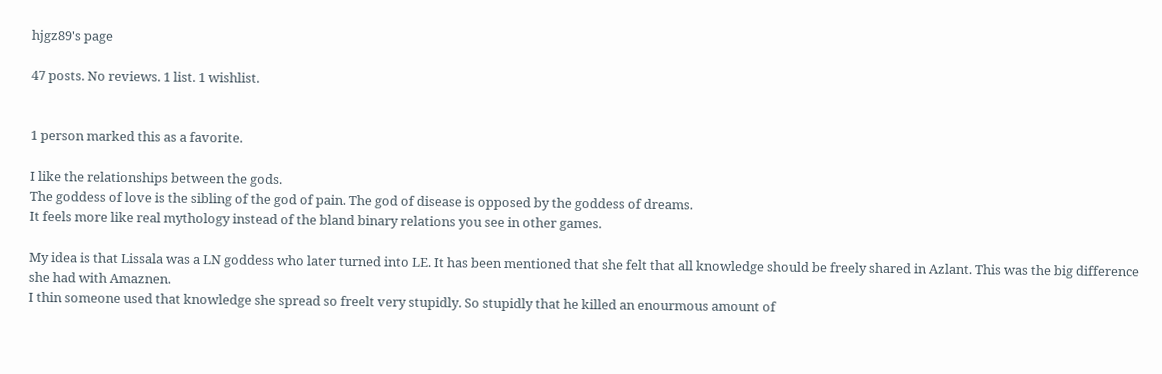hjgz89's page

47 posts. No reviews. 1 list. 1 wishlist.


1 person marked this as a favorite.

I like the relationships between the gods.
The goddess of love is the sibling of the god of pain. The god of disease is opposed by the goddess of dreams.
It feels more like real mythology instead of the bland binary relations you see in other games.

My idea is that Lissala was a LN goddess who later turned into LE. It has been mentioned that she felt that all knowledge should be freely shared in Azlant. This was the big difference she had with Amaznen.
I thin someone used that knowledge she spread so freelt very stupidly. So stupidly that he killed an enourmous amount of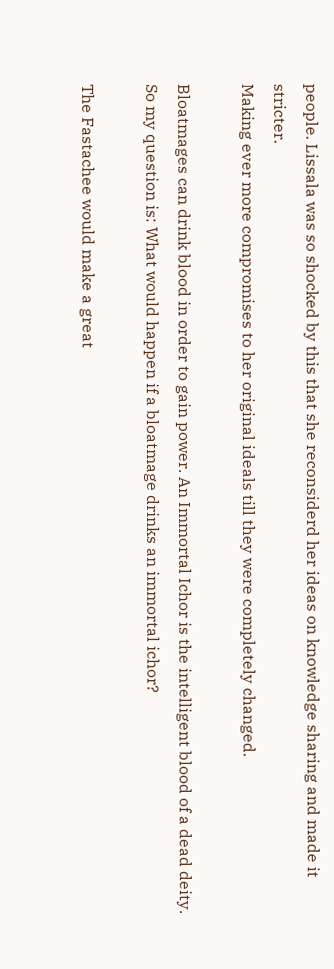people. Lissala was so shocked by this that she reconsiderd her ideas on knowledge sharing and made it stricter.
Making ever more compromises to her original ideals till they were completely changed.

Bloatmages can drink blood in order to gain power. An Immortal Ichor is the intelligent blood of a dead deity. So my question is: What would happen if a bloatmage drinks an immortal ichor?

The Fastachee would make a great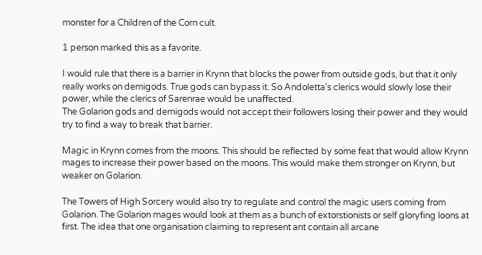monster for a Children of the Corn cult.

1 person marked this as a favorite.

I would rule that there is a barrier in Krynn that blocks the power from outside gods, but that it only really works on demigods. True gods can bypass it. So Andoletta's clerics would slowly lose their power, while the clerics of Sarenrae would be unaffected.
The Golarion gods and demigods would not accept their followers losing their power and they would try to find a way to break that barrier.

Magic in Krynn comes from the moons. This should be reflected by some feat that would allow Krynn mages to increase their power based on the moons. This would make them stronger on Krynn, but weaker on Golarion.

The Towers of High Sorcery would also try to regulate and control the magic users coming from Golarion. The Golarion mages would look at them as a bunch of extorstionists or self gloryfing loons at first. The idea that one organisation claiming to represent ant contain all arcane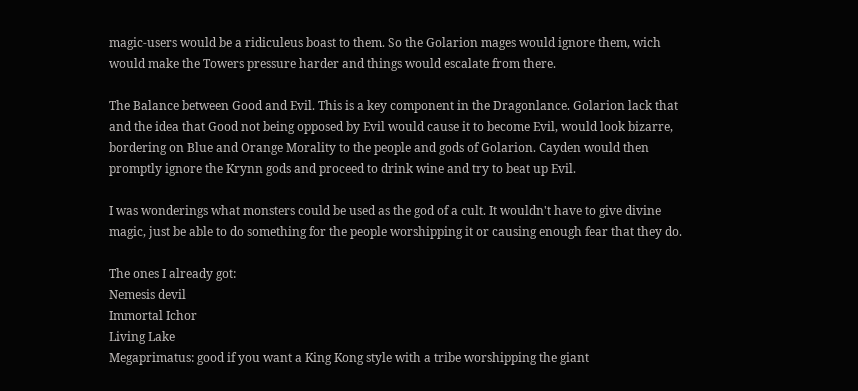magic-users would be a ridiculeus boast to them. So the Golarion mages would ignore them, wich would make the Towers pressure harder and things would escalate from there.

The Balance between Good and Evil. This is a key component in the Dragonlance. Golarion lack that and the idea that Good not being opposed by Evil would cause it to become Evil, would look bizarre, bordering on Blue and Orange Morality to the people and gods of Golarion. Cayden would then promptly ignore the Krynn gods and proceed to drink wine and try to beat up Evil.

I was wonderings what monsters could be used as the god of a cult. It wouldn't have to give divine magic, just be able to do something for the people worshipping it or causing enough fear that they do.

The ones I already got:
Nemesis devil
Immortal Ichor
Living Lake
Megaprimatus: good if you want a King Kong style with a tribe worshipping the giant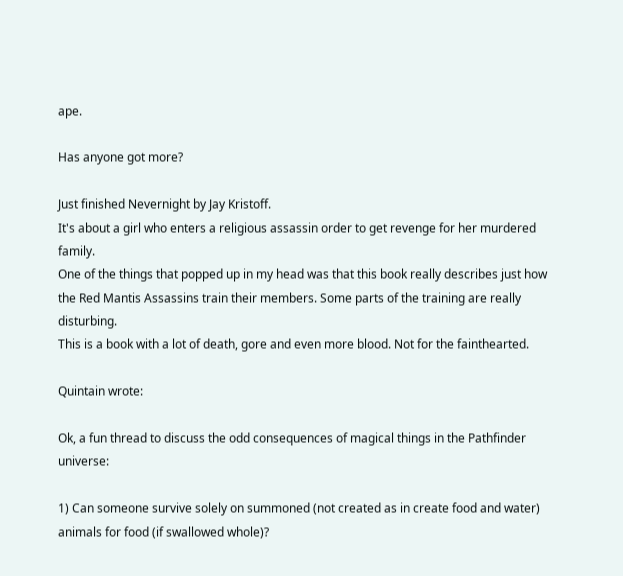ape.

Has anyone got more?

Just finished Nevernight by Jay Kristoff.
It's about a girl who enters a religious assassin order to get revenge for her murdered family.
One of the things that popped up in my head was that this book really describes just how the Red Mantis Assassins train their members. Some parts of the training are really disturbing.
This is a book with a lot of death, gore and even more blood. Not for the fainthearted.

Quintain wrote:

Ok, a fun thread to discuss the odd consequences of magical things in the Pathfinder universe:

1) Can someone survive solely on summoned (not created as in create food and water) animals for food (if swallowed whole)?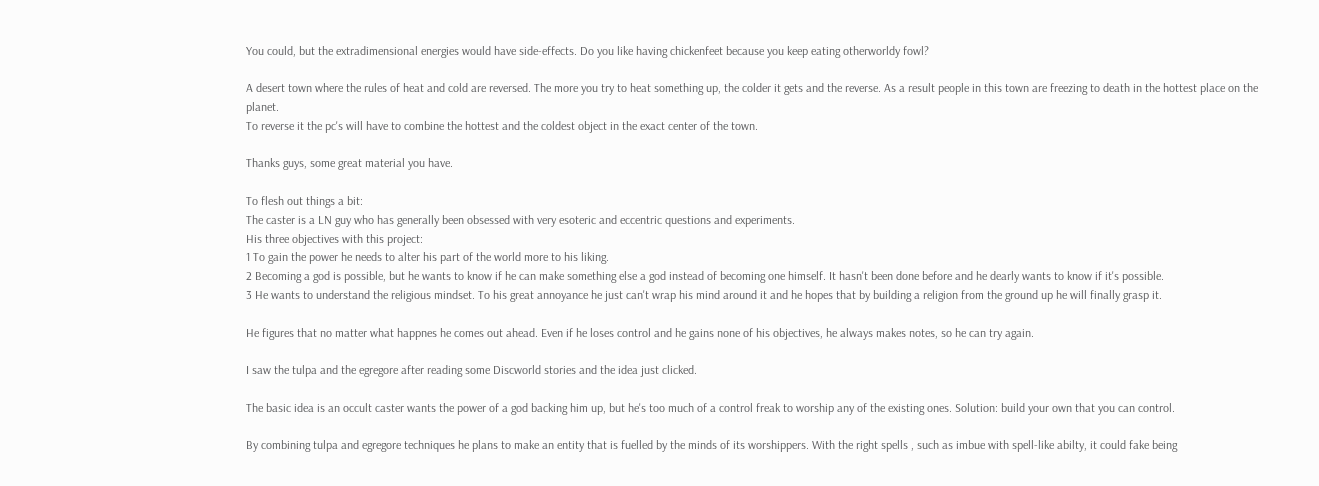You could, but the extradimensional energies would have side-effects. Do you like having chickenfeet because you keep eating otherworldy fowl?

A desert town where the rules of heat and cold are reversed. The more you try to heat something up, the colder it gets and the reverse. As a result people in this town are freezing to death in the hottest place on the planet.
To reverse it the pc's will have to combine the hottest and the coldest object in the exact center of the town.

Thanks guys, some great material you have.

To flesh out things a bit:
The caster is a LN guy who has generally been obsessed with very esoteric and eccentric questions and experiments.
His three objectives with this project:
1 To gain the power he needs to alter his part of the world more to his liking.
2 Becoming a god is possible, but he wants to know if he can make something else a god instead of becoming one himself. It hasn't been done before and he dearly wants to know if it's possible.
3 He wants to understand the religious mindset. To his great annoyance he just can't wrap his mind around it and he hopes that by building a religion from the ground up he will finally grasp it.

He figures that no matter what happnes he comes out ahead. Even if he loses control and he gains none of his objectives, he always makes notes, so he can try again.

I saw the tulpa and the egregore after reading some Discworld stories and the idea just clicked.

The basic idea is an occult caster wants the power of a god backing him up, but he's too much of a control freak to worship any of the existing ones. Solution: build your own that you can control.

By combining tulpa and egregore techniques he plans to make an entity that is fuelled by the minds of its worshippers. With the right spells , such as imbue with spell-like abilty, it could fake being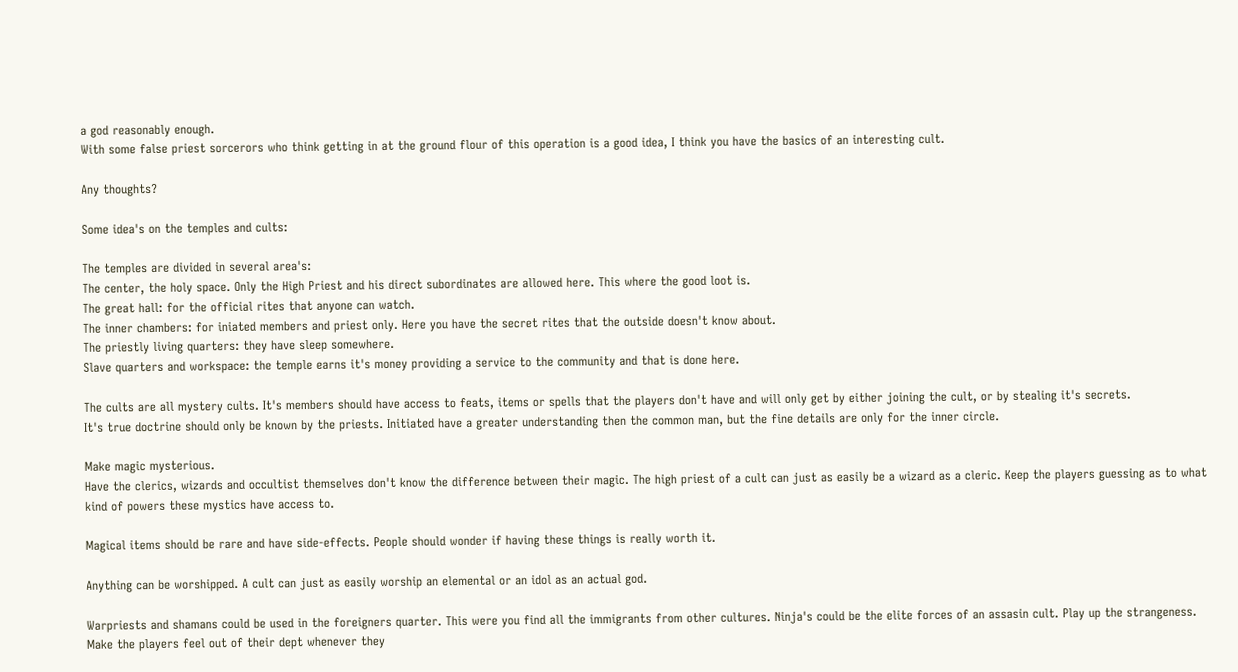a god reasonably enough.
With some false priest sorcerors who think getting in at the ground flour of this operation is a good idea, I think you have the basics of an interesting cult.

Any thoughts?

Some idea's on the temples and cults:

The temples are divided in several area's:
The center, the holy space. Only the High Priest and his direct subordinates are allowed here. This where the good loot is.
The great hall: for the official rites that anyone can watch.
The inner chambers: for iniated members and priest only. Here you have the secret rites that the outside doesn't know about.
The priestly living quarters: they have sleep somewhere.
Slave quarters and workspace: the temple earns it's money providing a service to the community and that is done here.

The cults are all mystery cults. It's members should have access to feats, items or spells that the players don't have and will only get by either joining the cult, or by stealing it's secrets.
It's true doctrine should only be known by the priests. Initiated have a greater understanding then the common man, but the fine details are only for the inner circle.

Make magic mysterious.
Have the clerics, wizards and occultist themselves don't know the difference between their magic. The high priest of a cult can just as easily be a wizard as a cleric. Keep the players guessing as to what kind of powers these mystics have access to.

Magical items should be rare and have side-effects. People should wonder if having these things is really worth it.

Anything can be worshipped. A cult can just as easily worship an elemental or an idol as an actual god.

Warpriests and shamans could be used in the foreigners quarter. This were you find all the immigrants from other cultures. Ninja's could be the elite forces of an assasin cult. Play up the strangeness. Make the players feel out of their dept whenever they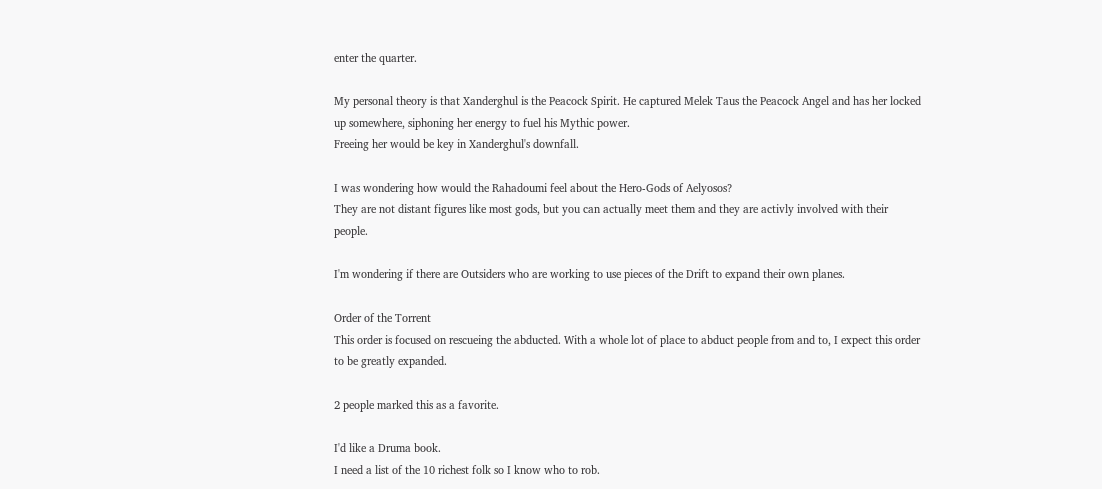enter the quarter.

My personal theory is that Xanderghul is the Peacock Spirit. He captured Melek Taus the Peacock Angel and has her locked up somewhere, siphoning her energy to fuel his Mythic power.
Freeing her would be key in Xanderghul's downfall.

I was wondering how would the Rahadoumi feel about the Hero-Gods of Aelyosos?
They are not distant figures like most gods, but you can actually meet them and they are activly involved with their people.

I'm wondering if there are Outsiders who are working to use pieces of the Drift to expand their own planes.

Order of the Torrent
This order is focused on rescueing the abducted. With a whole lot of place to abduct people from and to, I expect this order to be greatly expanded.

2 people marked this as a favorite.

I'd like a Druma book.
I need a list of the 10 richest folk so I know who to rob.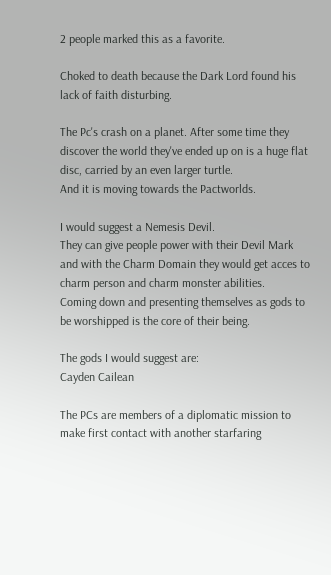2 people marked this as a favorite.

Choked to death because the Dark Lord found his lack of faith disturbing.

The Pc's crash on a planet. After some time they discover the world they've ended up on is a huge flat disc, carried by an even larger turtle.
And it is moving towards the Pactworlds.

I would suggest a Nemesis Devil.
They can give people power with their Devil Mark and with the Charm Domain they would get acces to charm person and charm monster abilities.
Coming down and presenting themselves as gods to be worshipped is the core of their being.

The gods I would suggest are:
Cayden Cailean

The PCs are members of a diplomatic mission to make first contact with another starfaring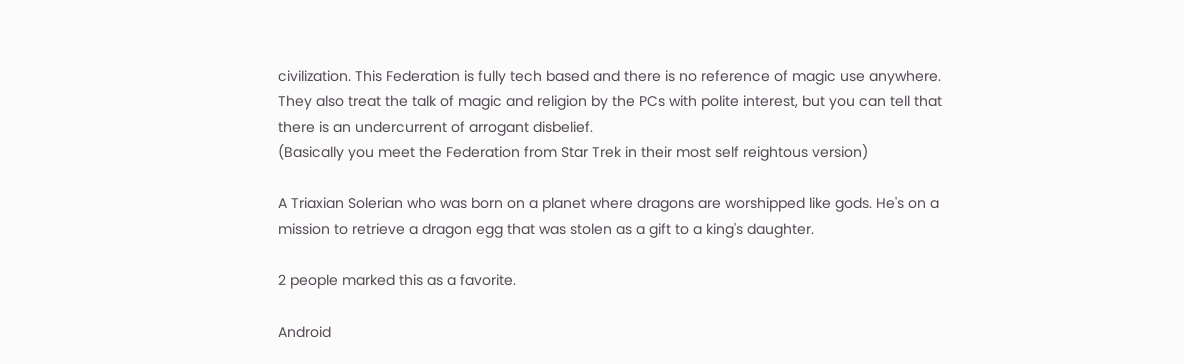civilization. This Federation is fully tech based and there is no reference of magic use anywhere.
They also treat the talk of magic and religion by the PCs with polite interest, but you can tell that there is an undercurrent of arrogant disbelief.
(Basically you meet the Federation from Star Trek in their most self reightous version)

A Triaxian Solerian who was born on a planet where dragons are worshipped like gods. He's on a mission to retrieve a dragon egg that was stolen as a gift to a king's daughter.

2 people marked this as a favorite.

Android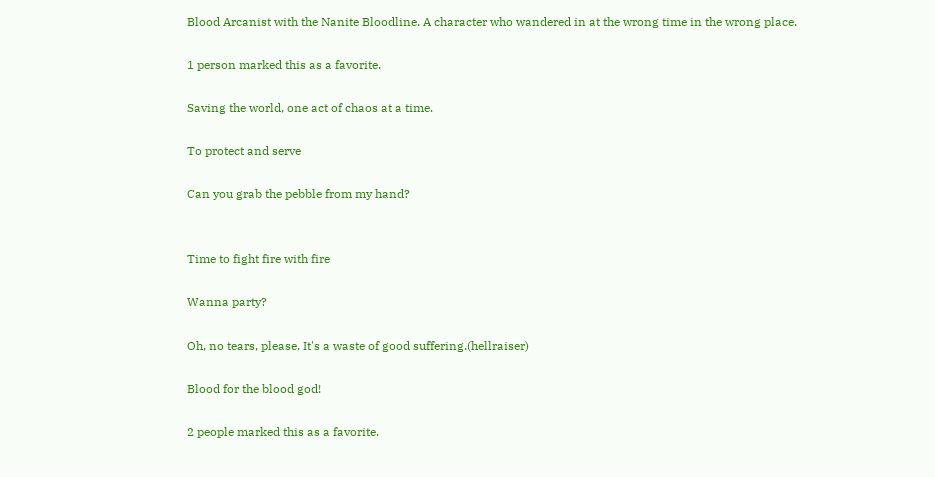Blood Arcanist with the Nanite Bloodline. A character who wandered in at the wrong time in the wrong place.

1 person marked this as a favorite.

Saving the world, one act of chaos at a time.

To protect and serve

Can you grab the pebble from my hand?


Time to fight fire with fire

Wanna party?

Oh, no tears, please. It's a waste of good suffering.(hellraiser)

Blood for the blood god!

2 people marked this as a favorite.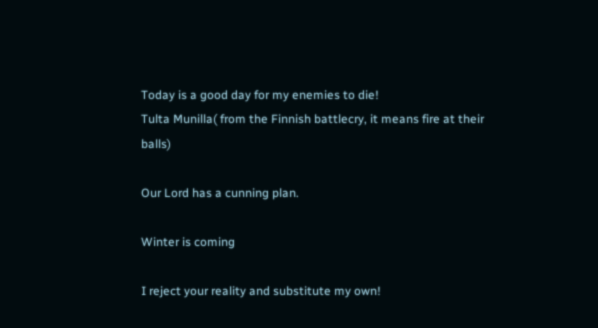Today is a good day for my enemies to die!
Tulta Munilla( from the Finnish battlecry, it means fire at their balls)

Our Lord has a cunning plan.

Winter is coming

I reject your reality and substitute my own!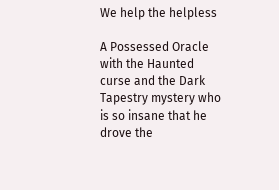We help the helpless

A Possessed Oracle with the Haunted curse and the Dark Tapestry mystery who is so insane that he drove the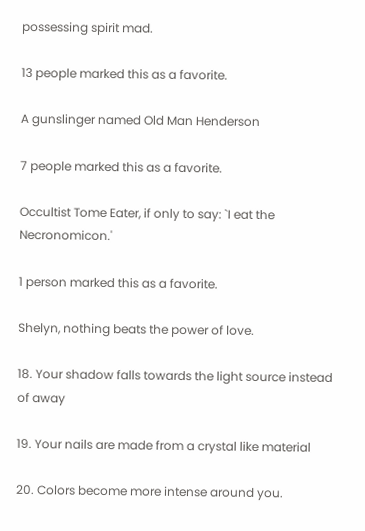possessing spirit mad.

13 people marked this as a favorite.

A gunslinger named Old Man Henderson

7 people marked this as a favorite.

Occultist Tome Eater, if only to say: `I eat the Necronomicon.'

1 person marked this as a favorite.

Shelyn, nothing beats the power of love.

18. Your shadow falls towards the light source instead of away

19. Your nails are made from a crystal like material

20. Colors become more intense around you.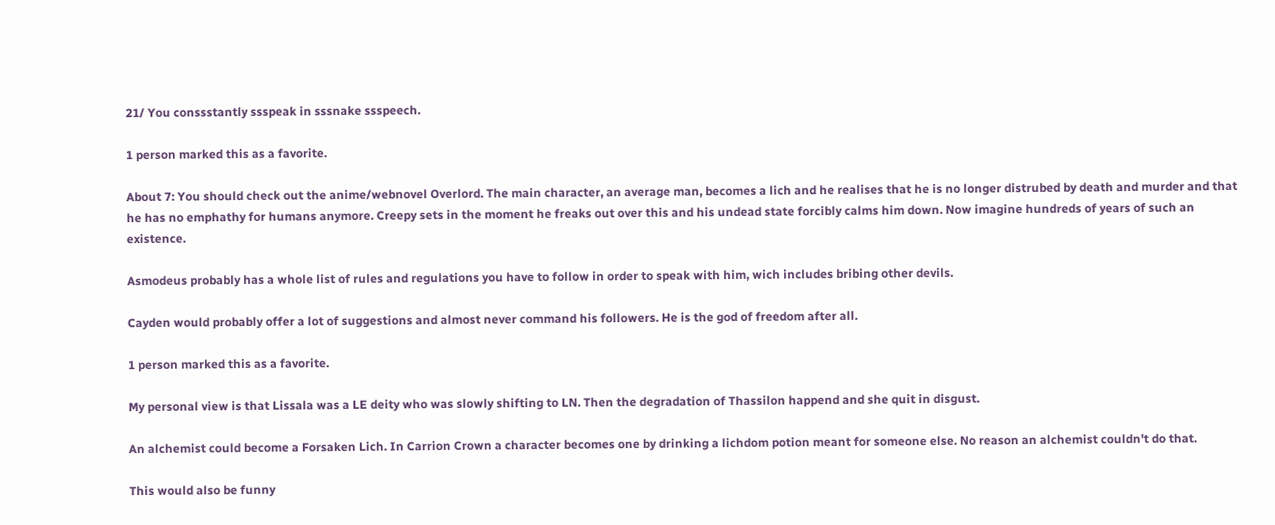21/ You conssstantly ssspeak in sssnake ssspeech.

1 person marked this as a favorite.

About 7: You should check out the anime/webnovel Overlord. The main character, an average man, becomes a lich and he realises that he is no longer distrubed by death and murder and that he has no emphathy for humans anymore. Creepy sets in the moment he freaks out over this and his undead state forcibly calms him down. Now imagine hundreds of years of such an existence.

Asmodeus probably has a whole list of rules and regulations you have to follow in order to speak with him, wich includes bribing other devils.

Cayden would probably offer a lot of suggestions and almost never command his followers. He is the god of freedom after all.

1 person marked this as a favorite.

My personal view is that Lissala was a LE deity who was slowly shifting to LN. Then the degradation of Thassilon happend and she quit in disgust.

An alchemist could become a Forsaken Lich. In Carrion Crown a character becomes one by drinking a lichdom potion meant for someone else. No reason an alchemist couldn't do that.

This would also be funny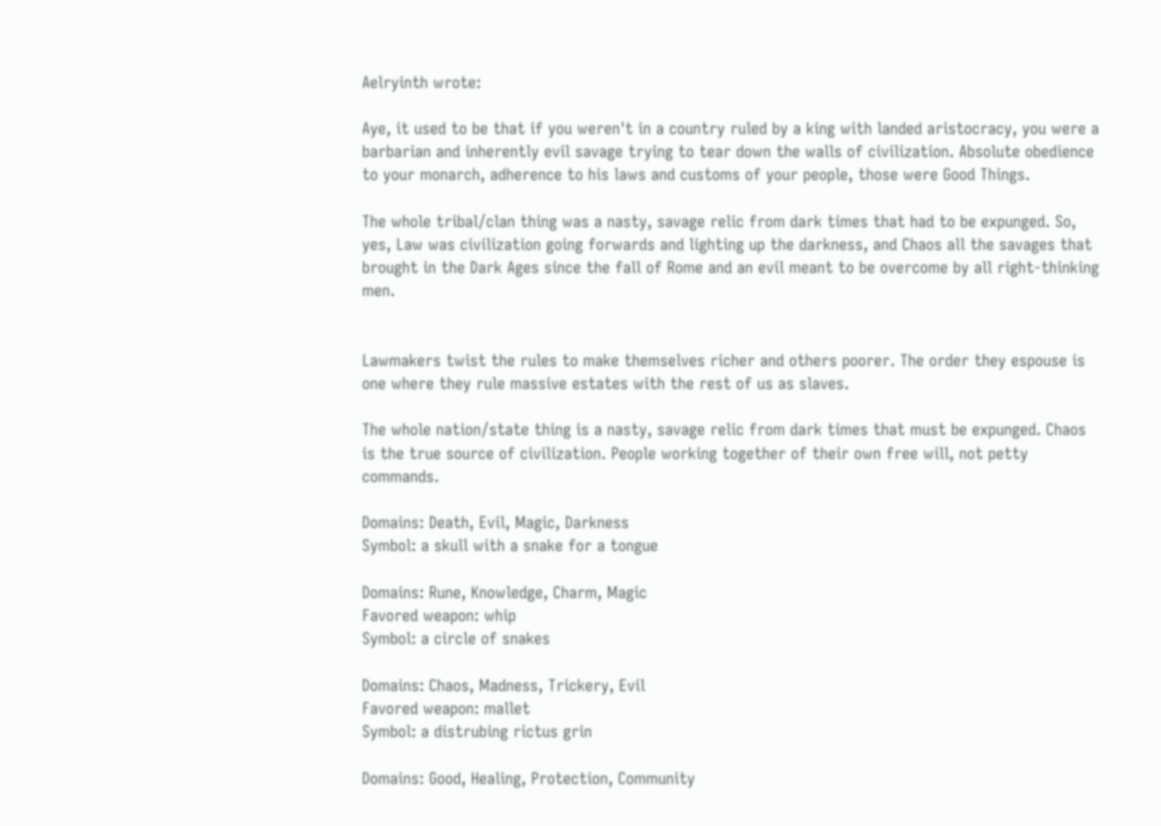Aelryinth wrote:

Aye, it used to be that if you weren't in a country ruled by a king with landed aristocracy, you were a barbarian and inherently evil savage trying to tear down the walls of civilization. Absolute obedience to your monarch, adherence to his laws and customs of your people, those were Good Things.

The whole tribal/clan thing was a nasty, savage relic from dark times that had to be expunged. So, yes, Law was civilization going forwards and lighting up the darkness, and Chaos all the savages that brought in the Dark Ages since the fall of Rome and an evil meant to be overcome by all right-thinking men.


Lawmakers twist the rules to make themselves richer and others poorer. The order they espouse is one where they rule massive estates with the rest of us as slaves.

The whole nation/state thing is a nasty, savage relic from dark times that must be expunged. Chaos is the true source of civilization. People working together of their own free will, not petty commands.

Domains: Death, Evil, Magic, Darkness
Symbol: a skull with a snake for a tongue

Domains: Rune, Knowledge, Charm, Magic
Favored weapon: whip
Symbol: a circle of snakes

Domains: Chaos, Madness, Trickery, Evil
Favored weapon: mallet
Symbol: a distrubing rictus grin

Domains: Good, Healing, Protection, Community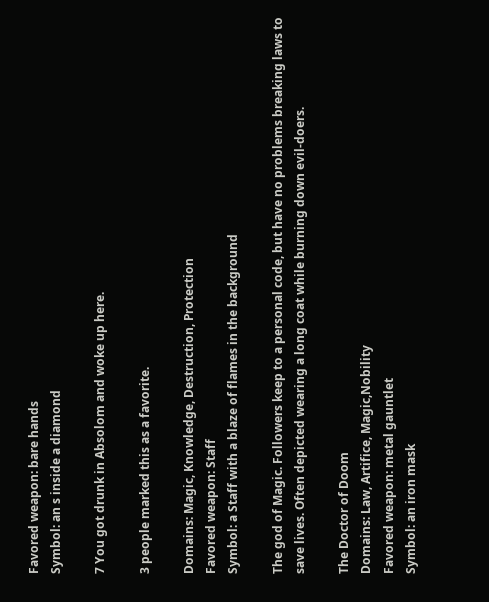Favored weapon: bare hands
Symbol: an s inside a diamond

7 You got drunk in Absolom and woke up here.

3 people marked this as a favorite.

Domains: Magic, Knowledge, Destruction, Protection
Favored weapon: Staff
Symbol: a Staff with a blaze of flames in the background

The god of Magic. Followers keep to a personal code, but have no problems breaking laws to save lives. Often depicted wearing a long coat while burning down evil-doers.

The Doctor of Doom
Domains: Law, Artifice, Magic,Nobility
Favored weapon: metal gauntlet
Symbol: an iron mask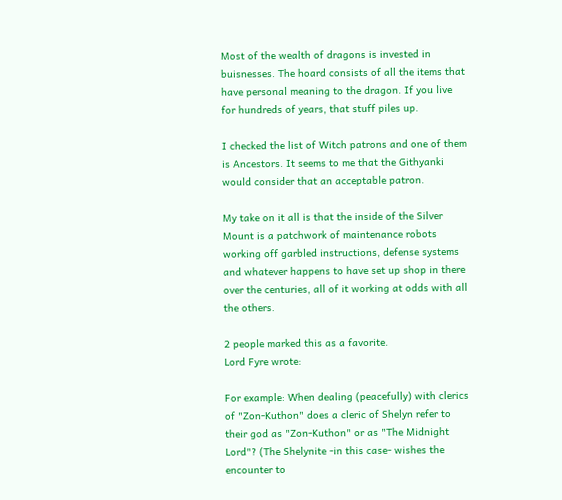Most of the wealth of dragons is invested in buisnesses. The hoard consists of all the items that have personal meaning to the dragon. If you live for hundreds of years, that stuff piles up.

I checked the list of Witch patrons and one of them is Ancestors. It seems to me that the Githyanki would consider that an acceptable patron.

My take on it all is that the inside of the Silver Mount is a patchwork of maintenance robots working off garbled instructions, defense systems and whatever happens to have set up shop in there over the centuries, all of it working at odds with all the others.

2 people marked this as a favorite.
Lord Fyre wrote:

For example: When dealing (peacefully) with clerics of "Zon-Kuthon" does a cleric of Shelyn refer to their god as "Zon-Kuthon" or as "The Midnight Lord"? (The Shelynite -in this case- wishes the encounter to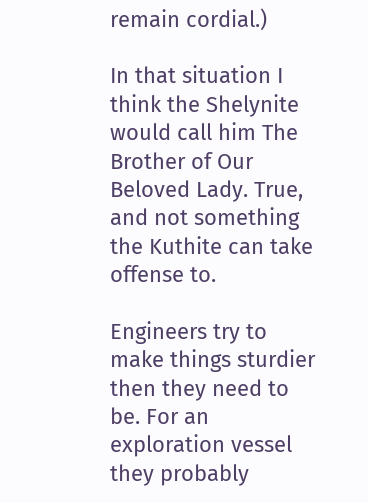remain cordial.)

In that situation I think the Shelynite would call him The Brother of Our Beloved Lady. True, and not something the Kuthite can take offense to.

Engineers try to make things sturdier then they need to be. For an exploration vessel they probably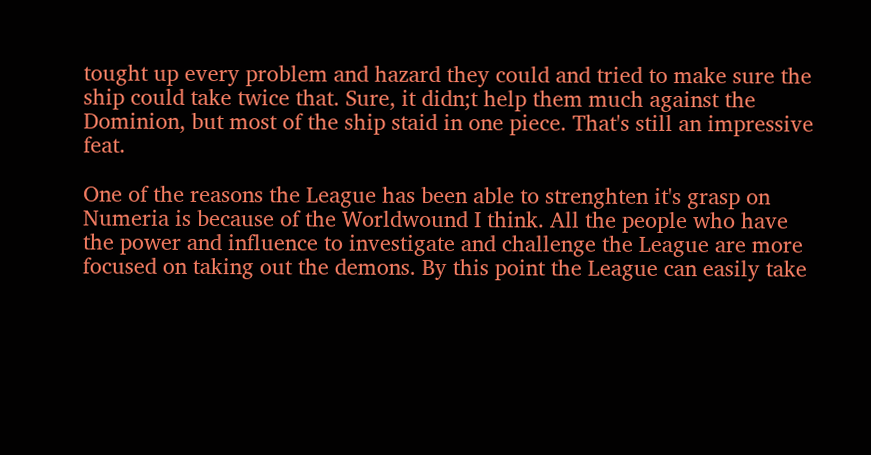tought up every problem and hazard they could and tried to make sure the ship could take twice that. Sure, it didn;t help them much against the Dominion, but most of the ship staid in one piece. That's still an impressive feat.

One of the reasons the League has been able to strenghten it's grasp on Numeria is because of the Worldwound I think. All the people who have the power and influence to investigate and challenge the League are more focused on taking out the demons. By this point the League can easily take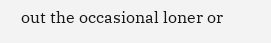out the occasional loner or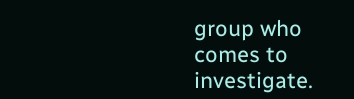group who comes to investigate.